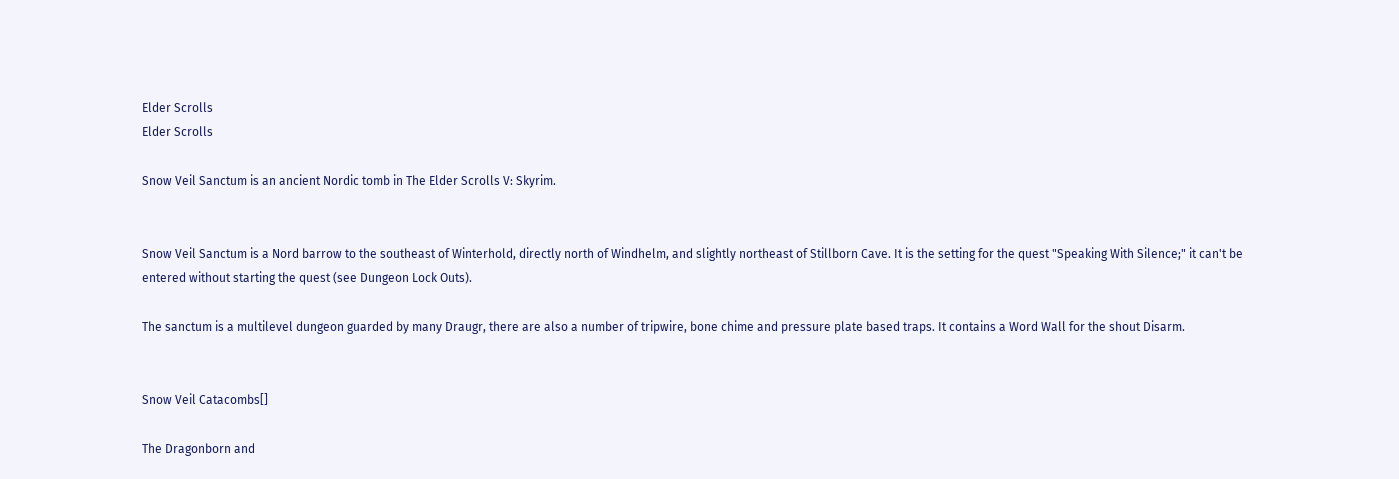Elder Scrolls
Elder Scrolls

Snow Veil Sanctum is an ancient Nordic tomb in The Elder Scrolls V: Skyrim.


Snow Veil Sanctum is a Nord barrow to the southeast of Winterhold, directly north of Windhelm, and slightly northeast of Stillborn Cave. It is the setting for the quest "Speaking With Silence;" it can't be entered without starting the quest (see Dungeon Lock Outs).

The sanctum is a multilevel dungeon guarded by many Draugr, there are also a number of tripwire, bone chime and pressure plate based traps. It contains a Word Wall for the shout Disarm.


Snow Veil Catacombs[]

The Dragonborn and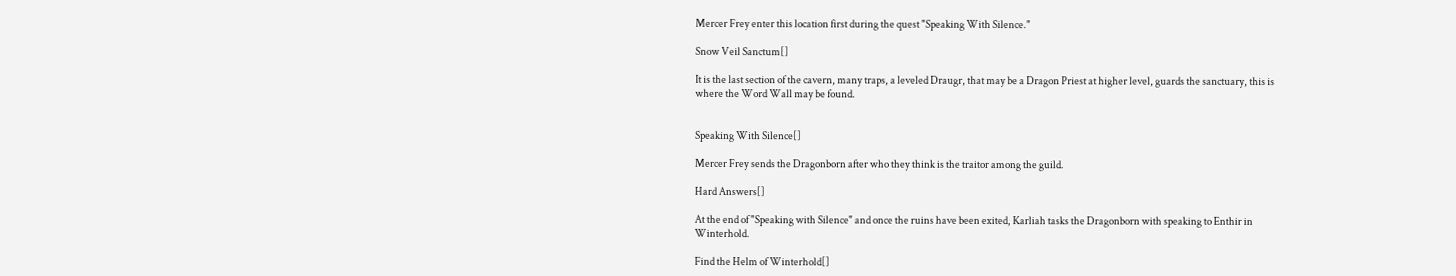Mercer Frey enter this location first during the quest "Speaking With Silence."

Snow Veil Sanctum[]

It is the last section of the cavern, many traps, a leveled Draugr, that may be a Dragon Priest at higher level, guards the sanctuary, this is where the Word Wall may be found.


Speaking With Silence[]

Mercer Frey sends the Dragonborn after who they think is the traitor among the guild.

Hard Answers[]

At the end of "Speaking with Silence" and once the ruins have been exited, Karliah tasks the Dragonborn with speaking to Enthir in Winterhold.

Find the Helm of Winterhold[]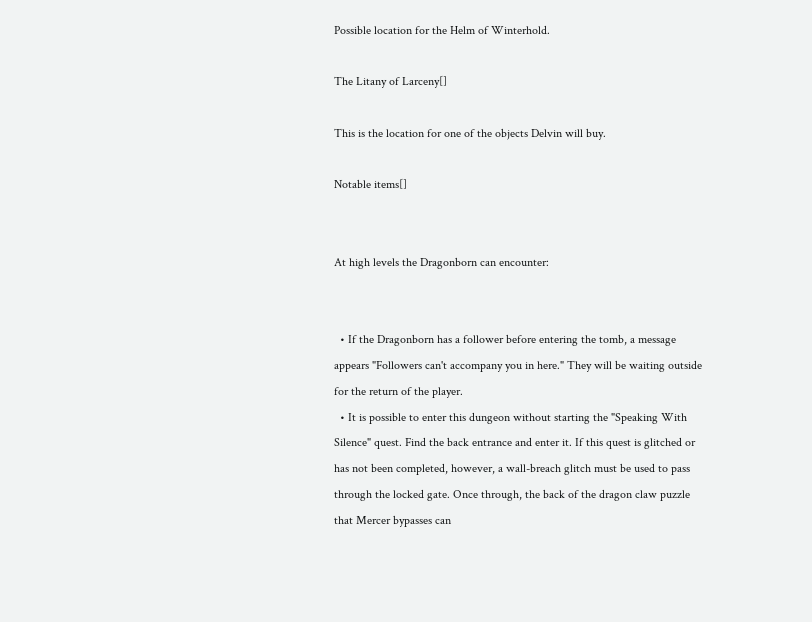Possible location for the Helm of Winterhold.

The Litany of Larceny[]

This is the location for one of the objects Delvin will buy.

Notable items[]


At high levels the Dragonborn can encounter:


  • If the Dragonborn has a follower before entering the tomb, a message appears "Followers can't accompany you in here." They will be waiting outside for the return of the player.
  • It is possible to enter this dungeon without starting the "Speaking With Silence" quest. Find the back entrance and enter it. If this quest is glitched or has not been completed, however, a wall-breach glitch must be used to pass through the locked gate. Once through, the back of the dragon claw puzzle that Mercer bypasses can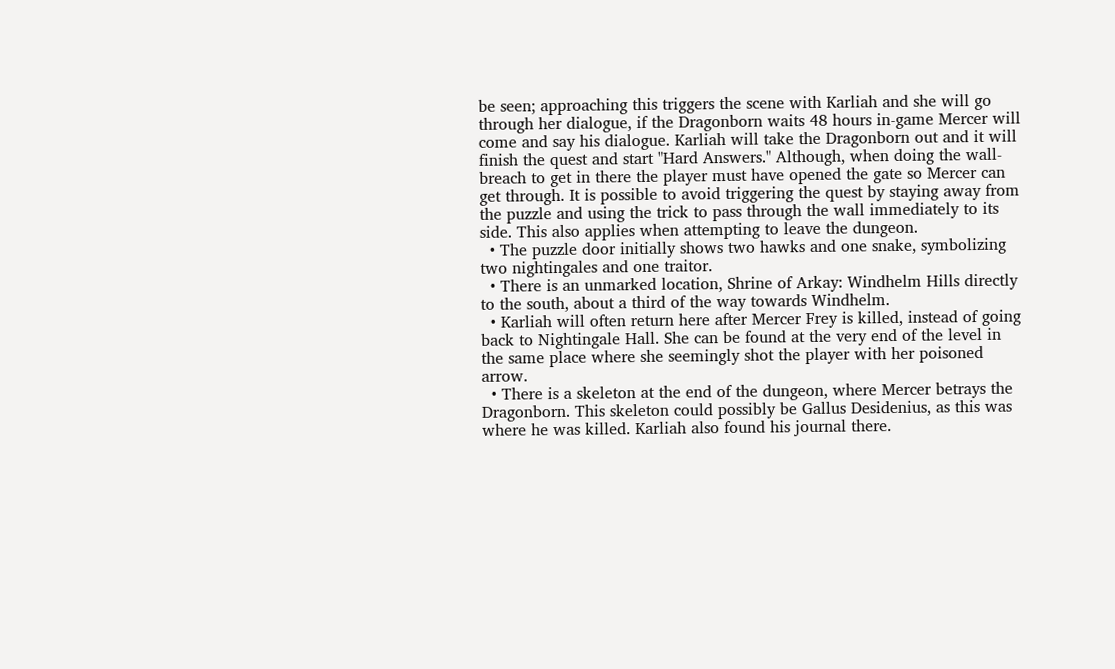be seen; approaching this triggers the scene with Karliah and she will go through her dialogue, if the Dragonborn waits 48 hours in-game Mercer will come and say his dialogue. Karliah will take the Dragonborn out and it will finish the quest and start "Hard Answers." Although, when doing the wall-breach to get in there the player must have opened the gate so Mercer can get through. It is possible to avoid triggering the quest by staying away from the puzzle and using the trick to pass through the wall immediately to its side. This also applies when attempting to leave the dungeon.
  • The puzzle door initially shows two hawks and one snake, symbolizing two nightingales and one traitor.
  • There is an unmarked location, Shrine of Arkay: Windhelm Hills directly to the south, about a third of the way towards Windhelm.
  • Karliah will often return here after Mercer Frey is killed, instead of going back to Nightingale Hall. She can be found at the very end of the level in the same place where she seemingly shot the player with her poisoned arrow.
  • There is a skeleton at the end of the dungeon, where Mercer betrays the Dragonborn. This skeleton could possibly be Gallus Desidenius, as this was where he was killed. Karliah also found his journal there.